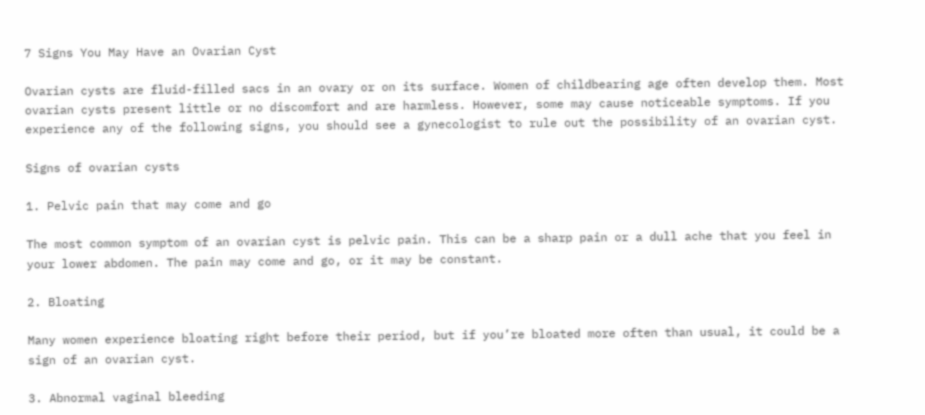7 Signs You May Have an Ovarian Cyst

Ovarian cysts are fluid-filled sacs in an ovary or on its surface. Women of childbearing age often develop them. Most ovarian cysts present little or no discomfort and are harmless. However, some may cause noticeable symptoms. If you experience any of the following signs, you should see a gynecologist to rule out the possibility of an ovarian cyst.

Signs of ovarian cysts

1. Pelvic pain that may come and go

The most common symptom of an ovarian cyst is pelvic pain. This can be a sharp pain or a dull ache that you feel in your lower abdomen. The pain may come and go, or it may be constant.

2. Bloating

Many women experience bloating right before their period, but if you’re bloated more often than usual, it could be a sign of an ovarian cyst.

3. Abnormal vaginal bleeding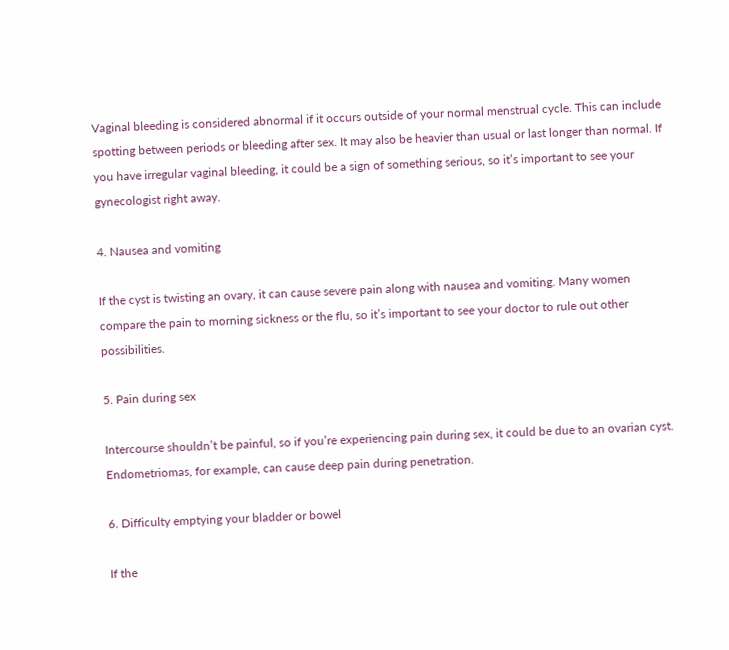Vaginal bleeding is considered abnormal if it occurs outside of your normal menstrual cycle. This can include spotting between periods or bleeding after sex. It may also be heavier than usual or last longer than normal. If you have irregular vaginal bleeding, it could be a sign of something serious, so it’s important to see your gynecologist right away.

4. Nausea and vomiting

If the cyst is twisting an ovary, it can cause severe pain along with nausea and vomiting. Many women compare the pain to morning sickness or the flu, so it’s important to see your doctor to rule out other possibilities.

5. Pain during sex

Intercourse shouldn’t be painful, so if you’re experiencing pain during sex, it could be due to an ovarian cyst. Endometriomas, for example, can cause deep pain during penetration.

6. Difficulty emptying your bladder or bowel

If the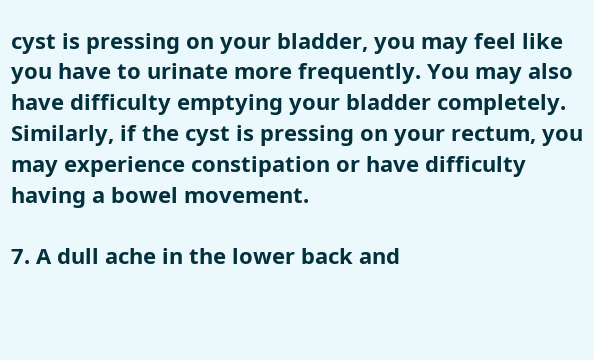cyst is pressing on your bladder, you may feel like you have to urinate more frequently. You may also have difficulty emptying your bladder completely. Similarly, if the cyst is pressing on your rectum, you may experience constipation or have difficulty having a bowel movement.

7. A dull ache in the lower back and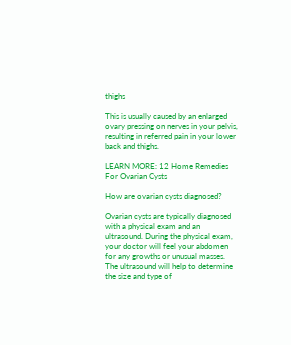thighs

This is usually caused by an enlarged ovary pressing on nerves in your pelvis, resulting in referred pain in your lower back and thighs.

LEARN MORE: 12 Home Remedies For Ovarian Cysts

How are ovarian cysts diagnosed?

Ovarian cysts are typically diagnosed with a physical exam and an ultrasound. During the physical exam, your doctor will feel your abdomen for any growths or unusual masses. The ultrasound will help to determine the size and type of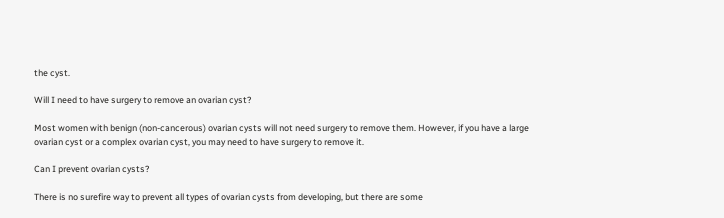the cyst.

Will I need to have surgery to remove an ovarian cyst?

Most women with benign (non-cancerous) ovarian cysts will not need surgery to remove them. However, if you have a large ovarian cyst or a complex ovarian cyst, you may need to have surgery to remove it.

Can I prevent ovarian cysts?

There is no surefire way to prevent all types of ovarian cysts from developing, but there are some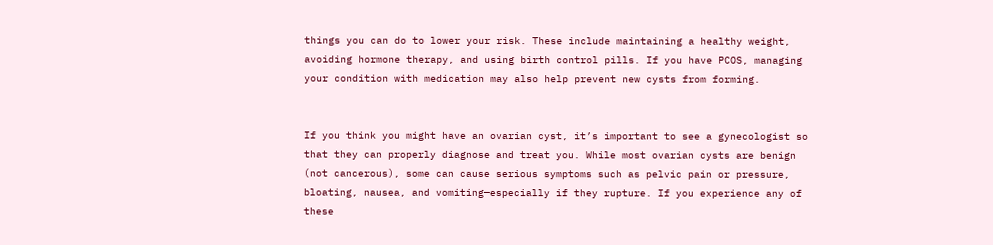things you can do to lower your risk. These include maintaining a healthy weight, avoiding hormone therapy, and using birth control pills. If you have PCOS, managing your condition with medication may also help prevent new cysts from forming.


If you think you might have an ovarian cyst, it’s important to see a gynecologist so that they can properly diagnose and treat you. While most ovarian cysts are benign (not cancerous), some can cause serious symptoms such as pelvic pain or pressure, bloating, nausea, and vomiting—especially if they rupture. If you experience any of these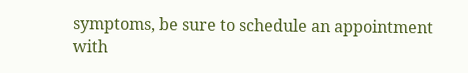symptoms, be sure to schedule an appointment with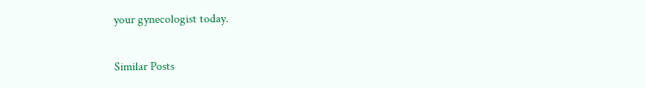your gynecologist today.

Similar Posts